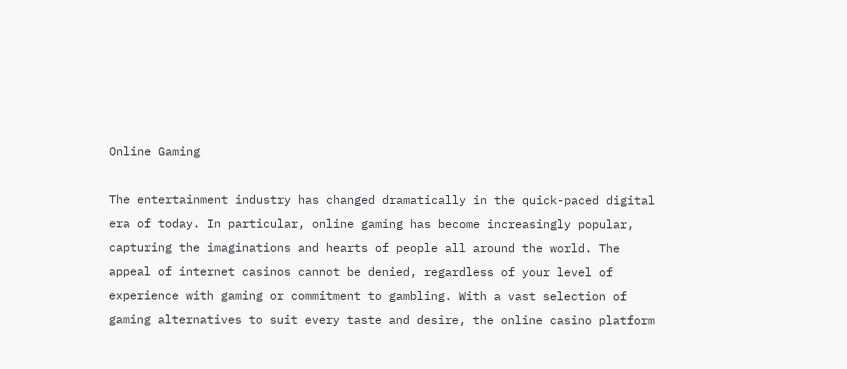Online Gaming

The entertainment industry has changed dramatically in the quick-paced digital era of today. In particular, online gaming has become increasingly popular, capturing the imaginations and hearts of people all around the world. The appeal of internet casinos cannot be denied, regardless of your level of experience with gaming or commitment to gambling. With a vast selection of gaming alternatives to suit every taste and desire, the online casino platform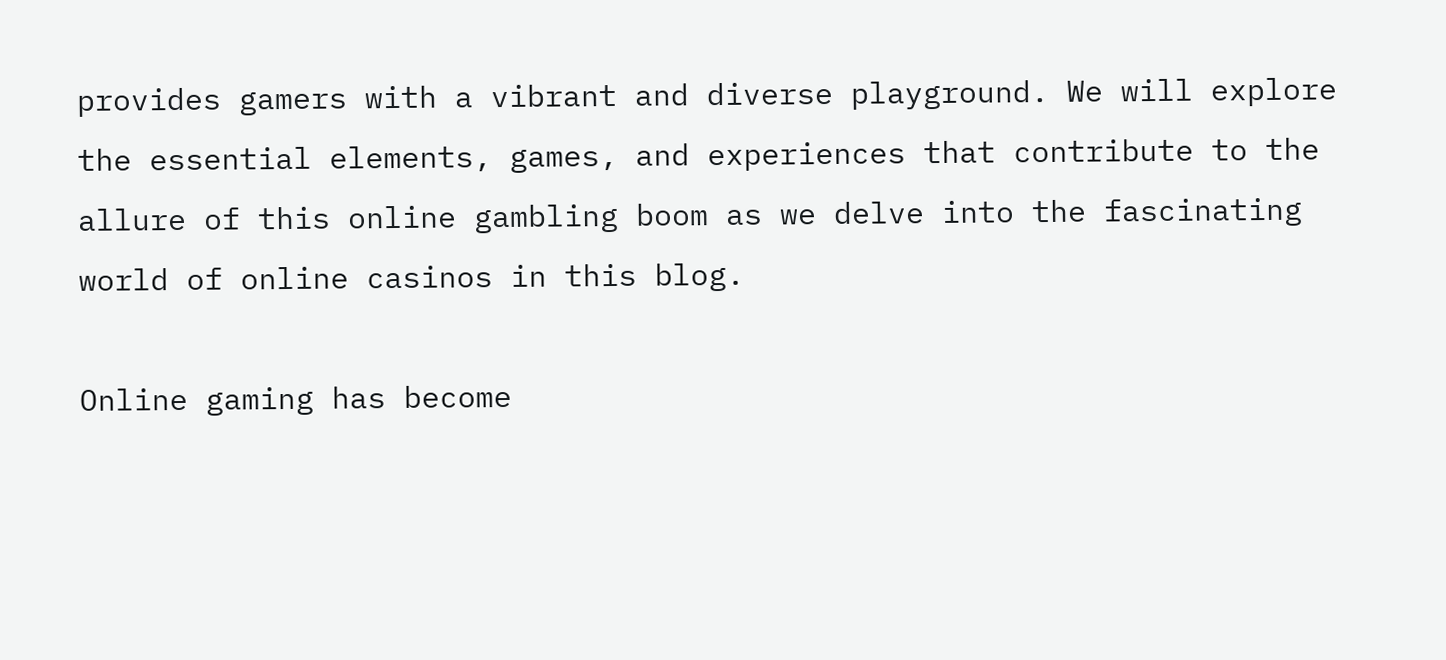provides gamers with a vibrant and diverse playground. We will explore the essential elements, games, and experiences that contribute to the allure of this online gambling boom as we delve into the fascinating world of online casinos in this blog.

Online gaming has become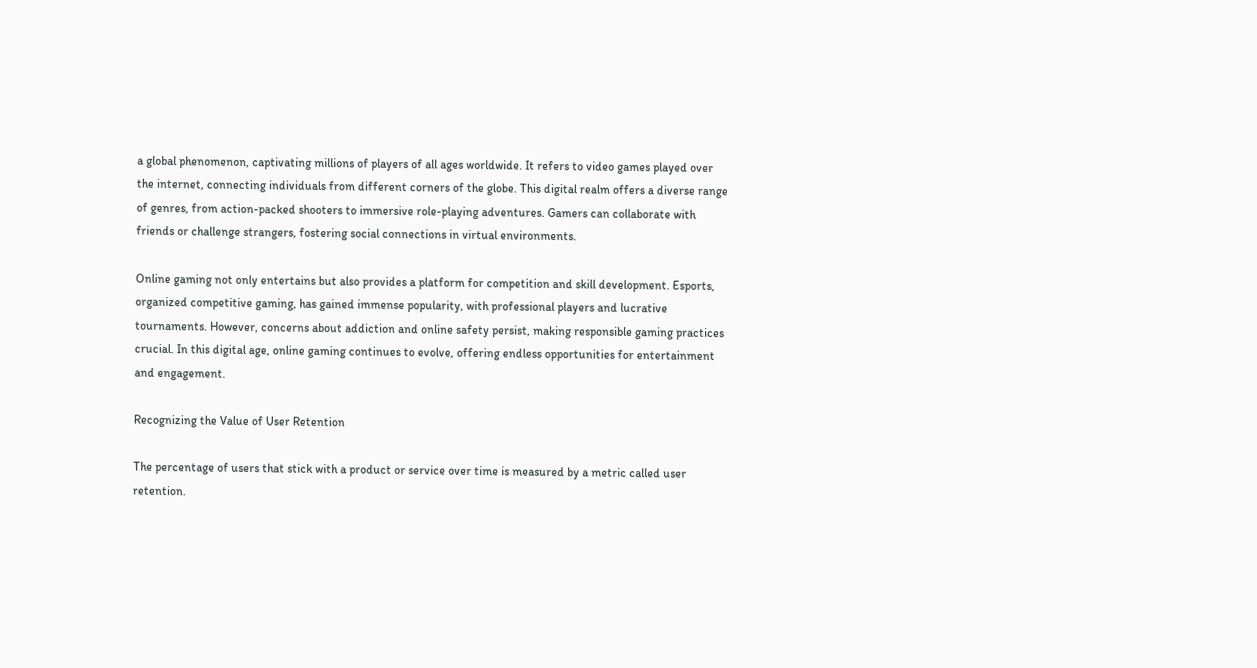a global phenomenon, captivating millions of players of all ages worldwide. It refers to video games played over the internet, connecting individuals from different corners of the globe. This digital realm offers a diverse range of genres, from action-packed shooters to immersive role-playing adventures. Gamers can collaborate with friends or challenge strangers, fostering social connections in virtual environments.

Online gaming not only entertains but also provides a platform for competition and skill development. Esports, organized competitive gaming, has gained immense popularity, with professional players and lucrative tournaments. However, concerns about addiction and online safety persist, making responsible gaming practices crucial. In this digital age, online gaming continues to evolve, offering endless opportunities for entertainment and engagement.

Recognizing the Value of User Retention

The percentage of users that stick with a product or service over time is measured by a metric called user retention.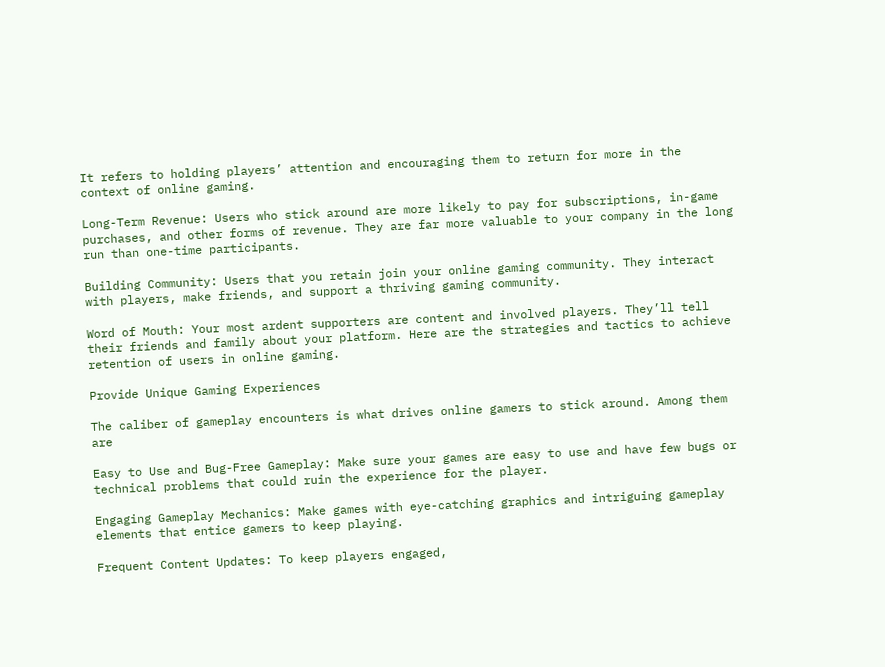It refers to holding players’ attention and encouraging them to return for more in the context of online gaming.

Long-Term Revenue: Users who stick around are more likely to pay for subscriptions, in-game purchases, and other forms of revenue. They are far more valuable to your company in the long run than one-time participants.

Building Community: Users that you retain join your online gaming community. They interact with players, make friends, and support a thriving gaming community.

Word of Mouth: Your most ardent supporters are content and involved players. They’ll tell their friends and family about your platform. Here are the strategies and tactics to achieve retention of users in online gaming.

Provide Unique Gaming Experiences

The caliber of gameplay encounters is what drives online gamers to stick around. Among them are

Easy to Use and Bug-Free Gameplay: Make sure your games are easy to use and have few bugs or technical problems that could ruin the experience for the player.

Engaging Gameplay Mechanics: Make games with eye-catching graphics and intriguing gameplay elements that entice gamers to keep playing.

Frequent Content Updates: To keep players engaged,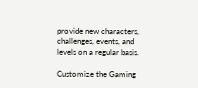provide new characters, challenges, events, and levels on a regular basis.

Customize the Gaming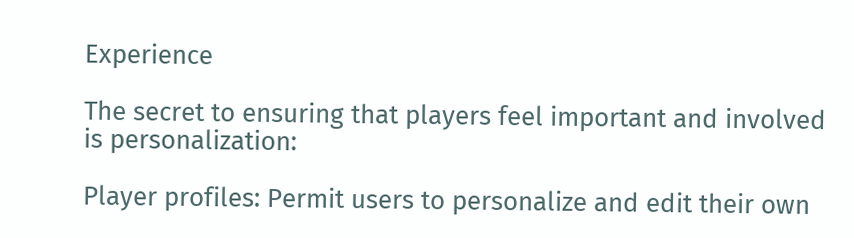Experience

The secret to ensuring that players feel important and involved is personalization:

Player profiles: Permit users to personalize and edit their own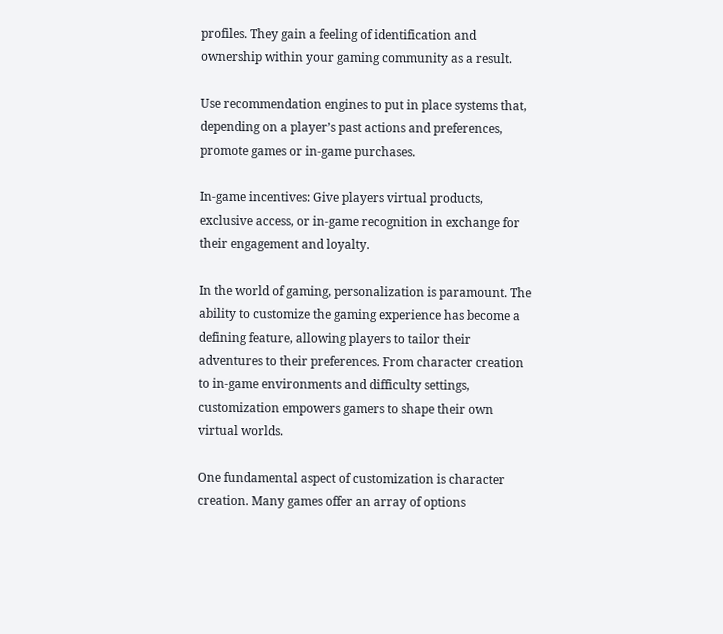profiles. They gain a feeling of identification and ownership within your gaming community as a result.

Use recommendation engines to put in place systems that, depending on a player’s past actions and preferences, promote games or in-game purchases.

In-game incentives: Give players virtual products, exclusive access, or in-game recognition in exchange for their engagement and loyalty.

In the world of gaming, personalization is paramount. The ability to customize the gaming experience has become a defining feature, allowing players to tailor their adventures to their preferences. From character creation to in-game environments and difficulty settings, customization empowers gamers to shape their own virtual worlds.

One fundamental aspect of customization is character creation. Many games offer an array of options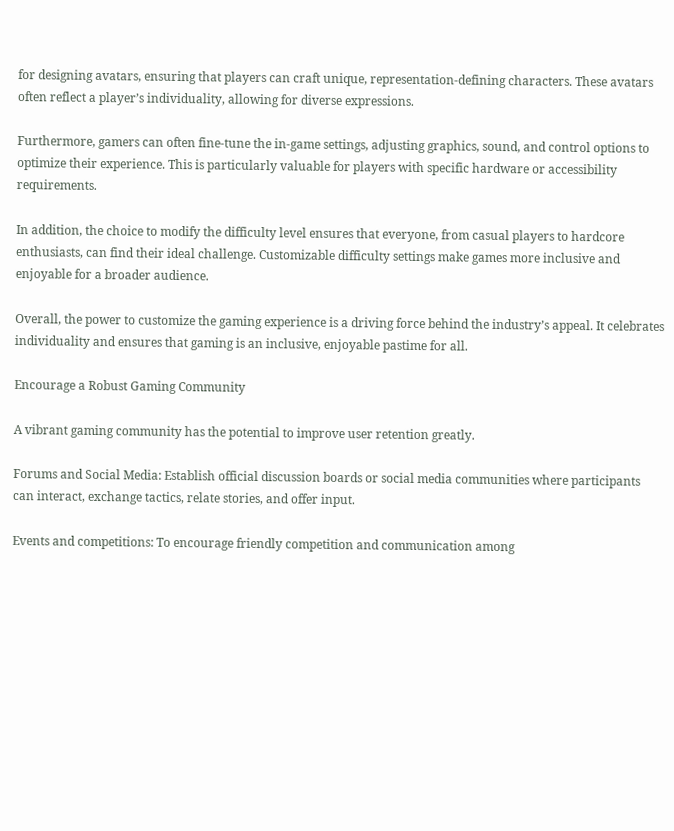for designing avatars, ensuring that players can craft unique, representation-defining characters. These avatars often reflect a player’s individuality, allowing for diverse expressions.

Furthermore, gamers can often fine-tune the in-game settings, adjusting graphics, sound, and control options to optimize their experience. This is particularly valuable for players with specific hardware or accessibility requirements.

In addition, the choice to modify the difficulty level ensures that everyone, from casual players to hardcore enthusiasts, can find their ideal challenge. Customizable difficulty settings make games more inclusive and enjoyable for a broader audience.

Overall, the power to customize the gaming experience is a driving force behind the industry’s appeal. It celebrates individuality and ensures that gaming is an inclusive, enjoyable pastime for all.

Encourage a Robust Gaming Community

A vibrant gaming community has the potential to improve user retention greatly.

Forums and Social Media: Establish official discussion boards or social media communities where participants can interact, exchange tactics, relate stories, and offer input.

Events and competitions: To encourage friendly competition and communication among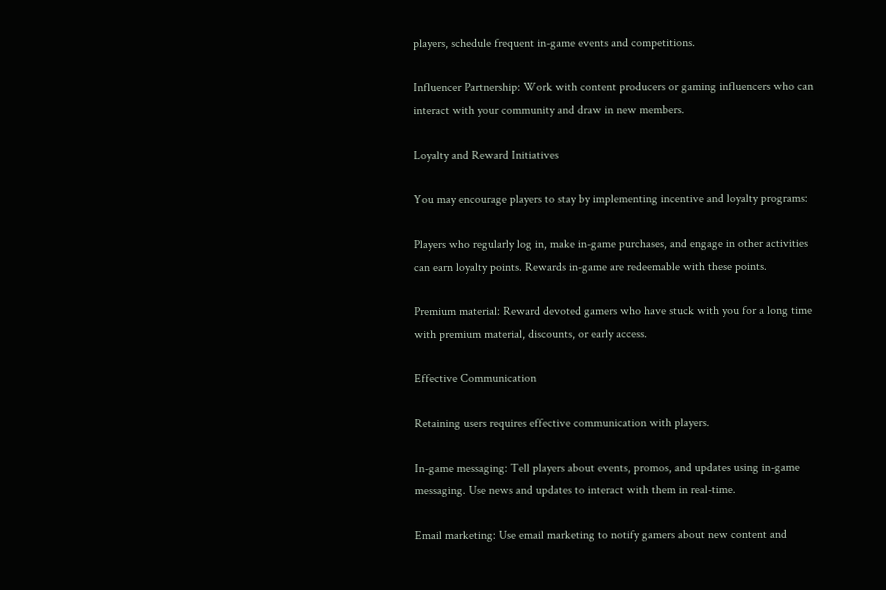players, schedule frequent in-game events and competitions.

Influencer Partnership: Work with content producers or gaming influencers who can interact with your community and draw in new members.

Loyalty and Reward Initiatives

You may encourage players to stay by implementing incentive and loyalty programs:

Players who regularly log in, make in-game purchases, and engage in other activities can earn loyalty points. Rewards in-game are redeemable with these points.

Premium material: Reward devoted gamers who have stuck with you for a long time with premium material, discounts, or early access.

Effective Communication

Retaining users requires effective communication with players.

In-game messaging: Tell players about events, promos, and updates using in-game messaging. Use news and updates to interact with them in real-time.

Email marketing: Use email marketing to notify gamers about new content and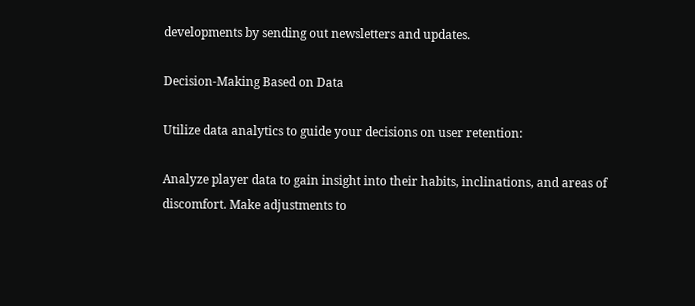developments by sending out newsletters and updates.

Decision-Making Based on Data

Utilize data analytics to guide your decisions on user retention:

Analyze player data to gain insight into their habits, inclinations, and areas of discomfort. Make adjustments to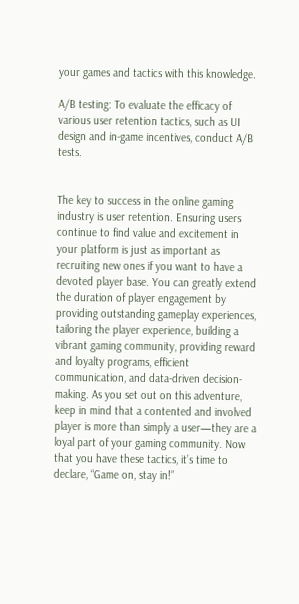your games and tactics with this knowledge.

A/B testing: To evaluate the efficacy of various user retention tactics, such as UI design and in-game incentives, conduct A/B tests.


The key to success in the online gaming industry is user retention. Ensuring users continue to find value and excitement in your platform is just as important as recruiting new ones if you want to have a devoted player base. You can greatly extend the duration of player engagement by providing outstanding gameplay experiences, tailoring the player experience, building a vibrant gaming community, providing reward and loyalty programs, efficient communication, and data-driven decision-making. As you set out on this adventure, keep in mind that a contented and involved player is more than simply a user—they are a loyal part of your gaming community. Now that you have these tactics, it’s time to declare, “Game on, stay in!”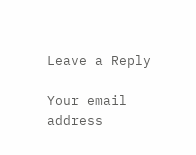Leave a Reply

Your email address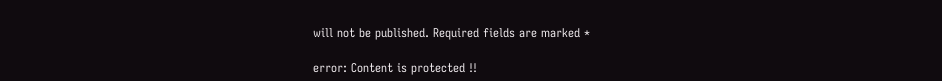will not be published. Required fields are marked *

error: Content is protected !!